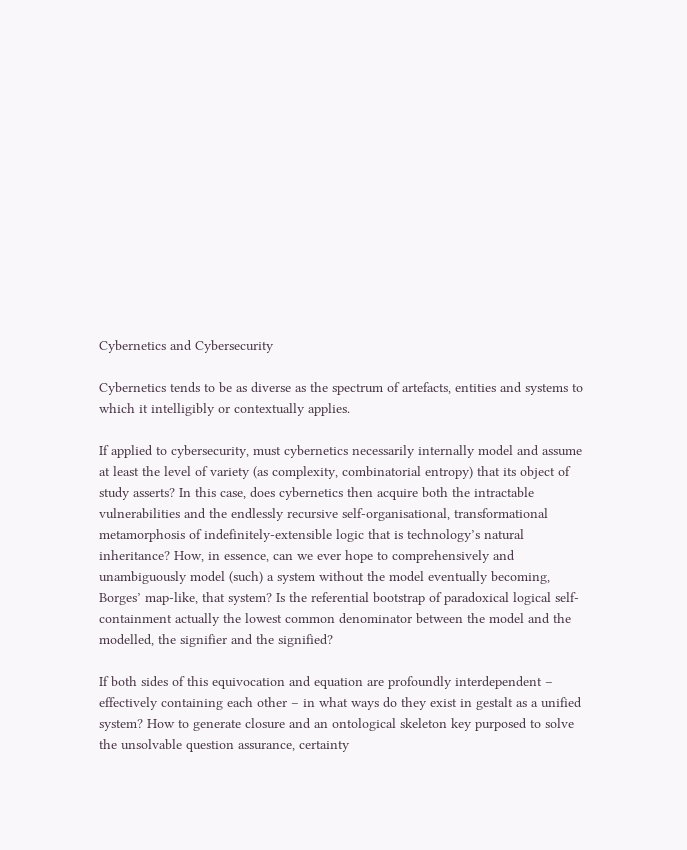Cybernetics and Cybersecurity

Cybernetics tends to be as diverse as the spectrum of artefacts, entities and systems to which it intelligibly or contextually applies.

If applied to cybersecurity, must cybernetics necessarily internally model and assume at least the level of variety (as complexity, combinatorial entropy) that its object of study asserts? In this case, does cybernetics then acquire both the intractable vulnerabilities and the endlessly recursive self-organisational, transformational metamorphosis of indefinitely-extensible logic that is technology’s natural inheritance? How, in essence, can we ever hope to comprehensively and unambiguously model (such) a system without the model eventually becoming, Borges’ map-like, that system? Is the referential bootstrap of paradoxical logical self-containment actually the lowest common denominator between the model and the modelled, the signifier and the signified?

If both sides of this equivocation and equation are profoundly interdependent – effectively containing each other – in what ways do they exist in gestalt as a unified system? How to generate closure and an ontological skeleton key purposed to solve the unsolvable question assurance, certainty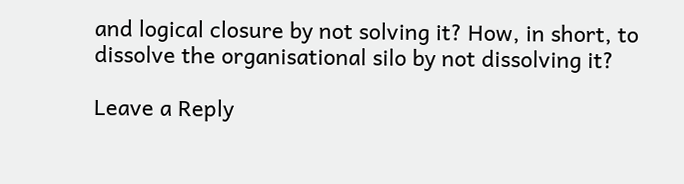and logical closure by not solving it? How, in short, to dissolve the organisational silo by not dissolving it?

Leave a Reply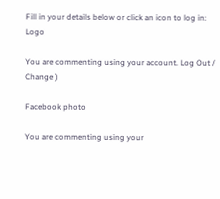Fill in your details below or click an icon to log in: Logo

You are commenting using your account. Log Out /  Change )

Facebook photo

You are commenting using your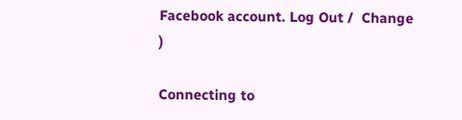Facebook account. Log Out /  Change )

Connecting to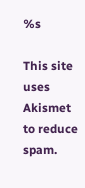%s

This site uses Akismet to reduce spam.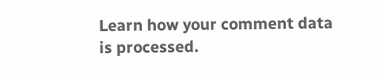Learn how your comment data is processed.